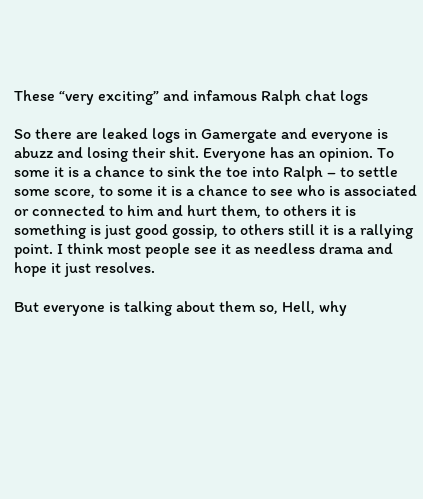These “very exciting” and infamous Ralph chat logs

So there are leaked logs in Gamergate and everyone is abuzz and losing their shit. Everyone has an opinion. To some it is a chance to sink the toe into Ralph – to settle some score, to some it is a chance to see who is associated or connected to him and hurt them, to others it is something is just good gossip, to others still it is a rallying point. I think most people see it as needless drama and hope it just resolves.

But everyone is talking about them so, Hell, why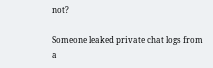not?

Someone leaked private chat logs from a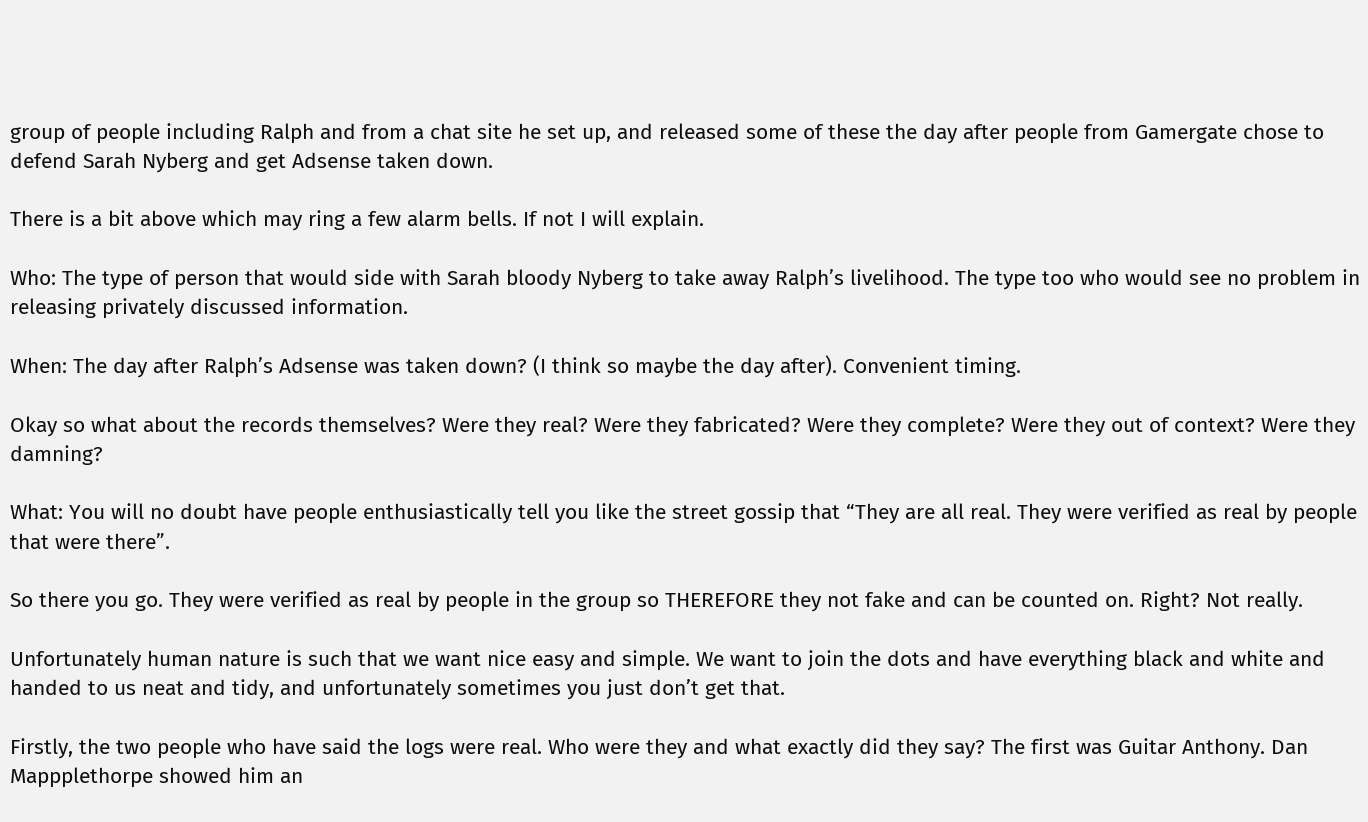group of people including Ralph and from a chat site he set up, and released some of these the day after people from Gamergate chose to defend Sarah Nyberg and get Adsense taken down.

There is a bit above which may ring a few alarm bells. If not I will explain.

Who: The type of person that would side with Sarah bloody Nyberg to take away Ralph’s livelihood. The type too who would see no problem in releasing privately discussed information.

When: The day after Ralph’s Adsense was taken down? (I think so maybe the day after). Convenient timing.

Okay so what about the records themselves? Were they real? Were they fabricated? Were they complete? Were they out of context? Were they damning?

What: You will no doubt have people enthusiastically tell you like the street gossip that “They are all real. They were verified as real by people that were there”.

So there you go. They were verified as real by people in the group so THEREFORE they not fake and can be counted on. Right? Not really.

Unfortunately human nature is such that we want nice easy and simple. We want to join the dots and have everything black and white and handed to us neat and tidy, and unfortunately sometimes you just don’t get that.

Firstly, the two people who have said the logs were real. Who were they and what exactly did they say? The first was Guitar Anthony. Dan Mappplethorpe showed him an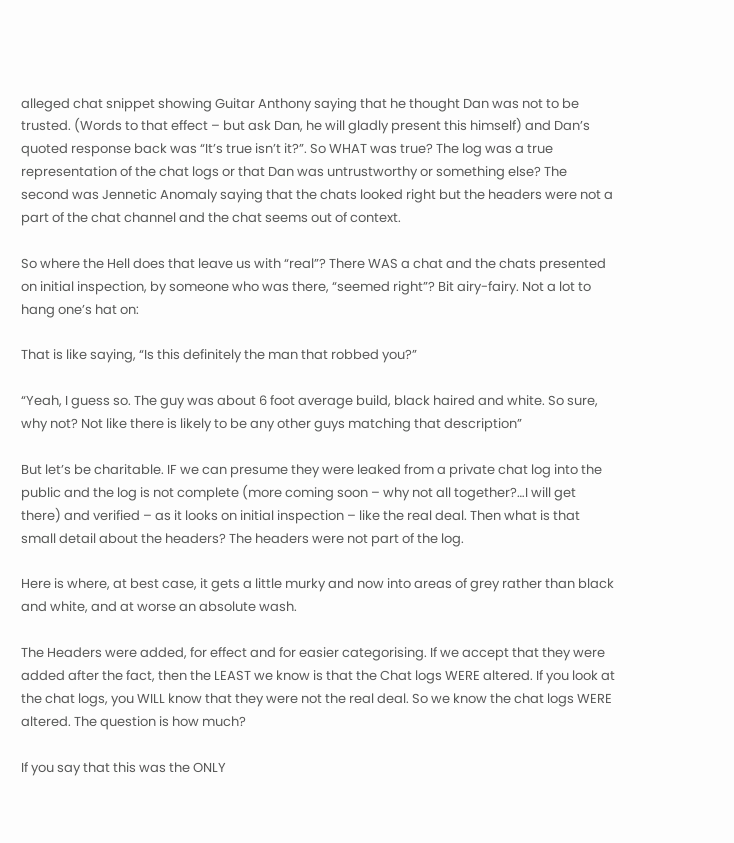alleged chat snippet showing Guitar Anthony saying that he thought Dan was not to be trusted. (Words to that effect – but ask Dan, he will gladly present this himself) and Dan’s quoted response back was “It’s true isn’t it?”. So WHAT was true? The log was a true representation of the chat logs or that Dan was untrustworthy or something else? The second was Jennetic Anomaly saying that the chats looked right but the headers were not a part of the chat channel and the chat seems out of context.

So where the Hell does that leave us with “real”? There WAS a chat and the chats presented on initial inspection, by someone who was there, “seemed right”? Bit airy-fairy. Not a lot to hang one’s hat on:

That is like saying, “Is this definitely the man that robbed you?”

“Yeah, I guess so. The guy was about 6 foot average build, black haired and white. So sure, why not? Not like there is likely to be any other guys matching that description”

But let’s be charitable. IF we can presume they were leaked from a private chat log into the public and the log is not complete (more coming soon – why not all together?…I will get there) and verified – as it looks on initial inspection – like the real deal. Then what is that small detail about the headers? The headers were not part of the log.

Here is where, at best case, it gets a little murky and now into areas of grey rather than black and white, and at worse an absolute wash.

The Headers were added, for effect and for easier categorising. If we accept that they were added after the fact, then the LEAST we know is that the Chat logs WERE altered. If you look at the chat logs, you WILL know that they were not the real deal. So we know the chat logs WERE altered. The question is how much?

If you say that this was the ONLY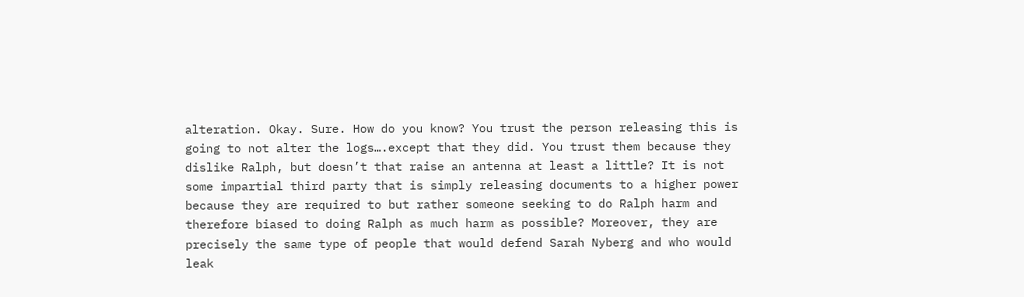alteration. Okay. Sure. How do you know? You trust the person releasing this is going to not alter the logs….except that they did. You trust them because they dislike Ralph, but doesn’t that raise an antenna at least a little? It is not some impartial third party that is simply releasing documents to a higher power because they are required to but rather someone seeking to do Ralph harm and therefore biased to doing Ralph as much harm as possible? Moreover, they are precisely the same type of people that would defend Sarah Nyberg and who would leak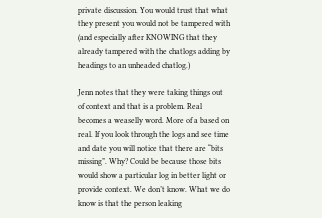private discussion. You would trust that what they present you would not be tampered with (and especially after KNOWING that they already tampered with the chatlogs adding by headings to an unheaded chatlog.)

Jenn notes that they were taking things out of context and that is a problem. Real becomes a weaselly word. More of a based on real. If you look through the logs and see time and date you will notice that there are “bits missing”. Why? Could be because those bits would show a particular log in better light or provide context. We don’t know. What we do know is that the person leaking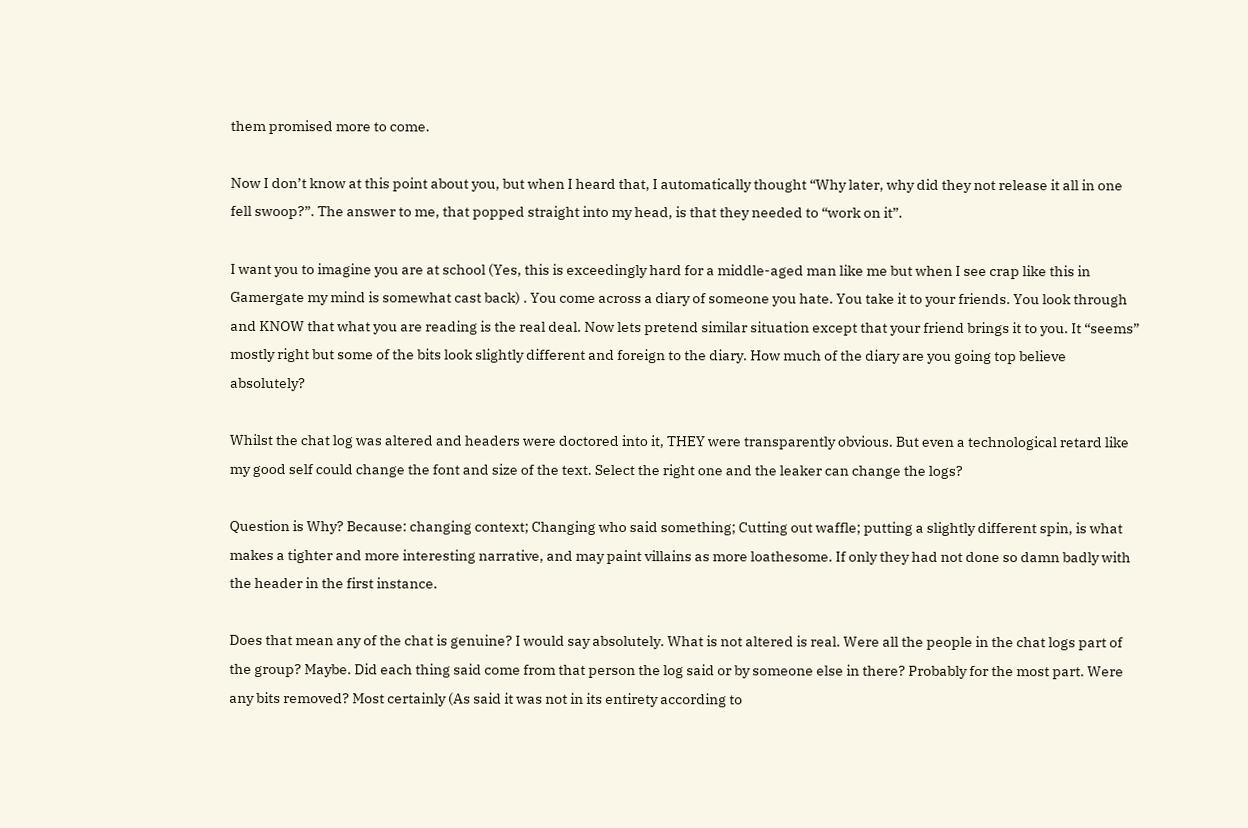them promised more to come.

Now I don’t know at this point about you, but when I heard that, I automatically thought “Why later, why did they not release it all in one fell swoop?”. The answer to me, that popped straight into my head, is that they needed to “work on it”.

I want you to imagine you are at school (Yes, this is exceedingly hard for a middle-aged man like me but when I see crap like this in Gamergate my mind is somewhat cast back) . You come across a diary of someone you hate. You take it to your friends. You look through and KNOW that what you are reading is the real deal. Now lets pretend similar situation except that your friend brings it to you. It “seems” mostly right but some of the bits look slightly different and foreign to the diary. How much of the diary are you going top believe absolutely?

Whilst the chat log was altered and headers were doctored into it, THEY were transparently obvious. But even a technological retard like my good self could change the font and size of the text. Select the right one and the leaker can change the logs?

Question is Why? Because: changing context; Changing who said something; Cutting out waffle; putting a slightly different spin, is what makes a tighter and more interesting narrative, and may paint villains as more loathesome. If only they had not done so damn badly with the header in the first instance.

Does that mean any of the chat is genuine? I would say absolutely. What is not altered is real. Were all the people in the chat logs part of the group? Maybe. Did each thing said come from that person the log said or by someone else in there? Probably for the most part. Were any bits removed? Most certainly (As said it was not in its entirety according to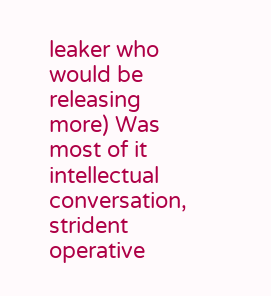leaker who would be releasing more) Was most of it intellectual conversation, strident operative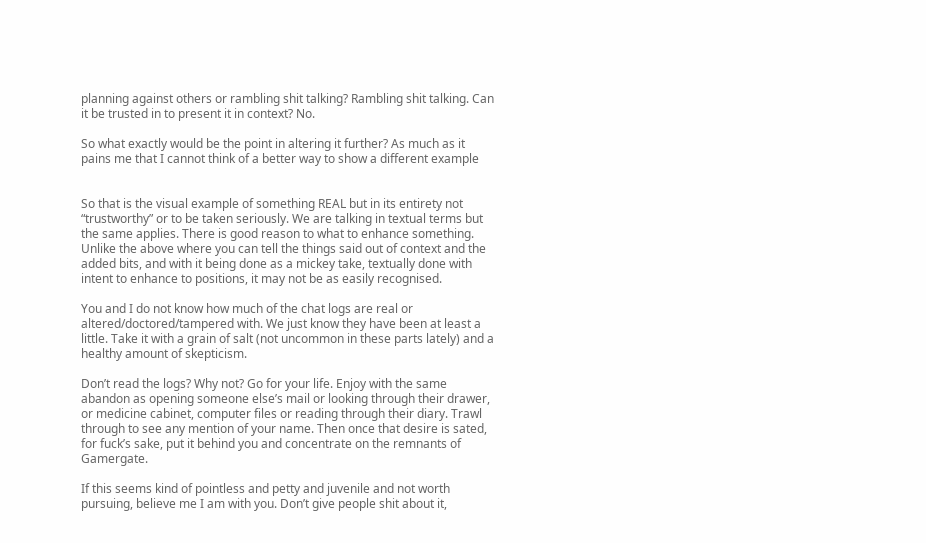planning against others or rambling shit talking? Rambling shit talking. Can it be trusted in to present it in context? No.

So what exactly would be the point in altering it further? As much as it pains me that I cannot think of a better way to show a different example


So that is the visual example of something REAL but in its entirety not “trustworthy” or to be taken seriously. We are talking in textual terms but the same applies. There is good reason to what to enhance something. Unlike the above where you can tell the things said out of context and the added bits, and with it being done as a mickey take, textually done with intent to enhance to positions, it may not be as easily recognised.

You and I do not know how much of the chat logs are real or altered/doctored/tampered with. We just know they have been at least a little. Take it with a grain of salt (not uncommon in these parts lately) and a healthy amount of skepticism.

Don’t read the logs? Why not? Go for your life. Enjoy with the same abandon as opening someone else’s mail or looking through their drawer, or medicine cabinet, computer files or reading through their diary. Trawl through to see any mention of your name. Then once that desire is sated, for fuck’s sake, put it behind you and concentrate on the remnants of Gamergate.

If this seems kind of pointless and petty and juvenile and not worth pursuing, believe me I am with you. Don’t give people shit about it,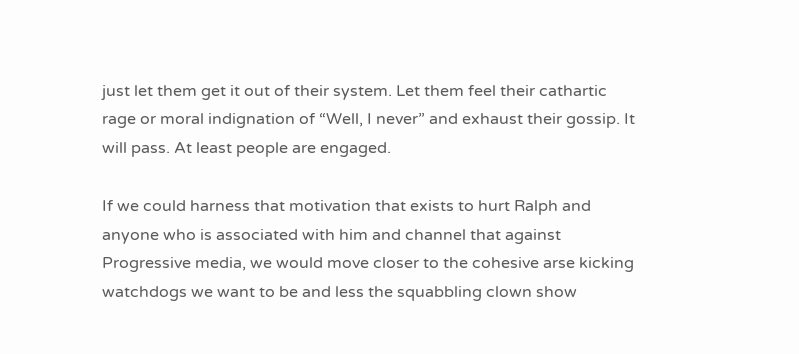just let them get it out of their system. Let them feel their cathartic rage or moral indignation of “Well, I never” and exhaust their gossip. It will pass. At least people are engaged.

If we could harness that motivation that exists to hurt Ralph and anyone who is associated with him and channel that against Progressive media, we would move closer to the cohesive arse kicking watchdogs we want to be and less the squabbling clown show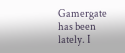Gamergate has been lately. I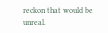reckon that would be unreal.